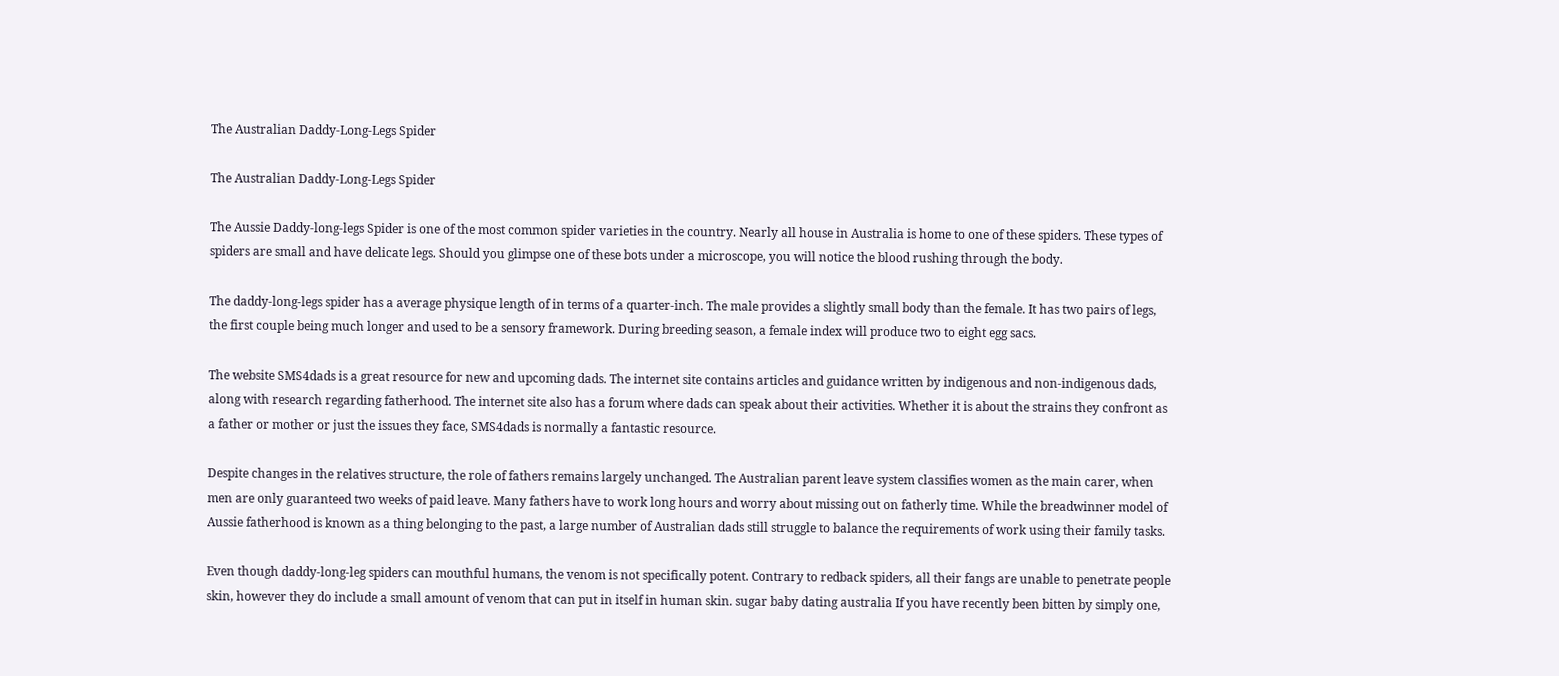The Australian Daddy-Long-Legs Spider

The Australian Daddy-Long-Legs Spider

The Aussie Daddy-long-legs Spider is one of the most common spider varieties in the country. Nearly all house in Australia is home to one of these spiders. These types of spiders are small and have delicate legs. Should you glimpse one of these bots under a microscope, you will notice the blood rushing through the body.

The daddy-long-legs spider has a average physique length of in terms of a quarter-inch. The male provides a slightly small body than the female. It has two pairs of legs, the first couple being much longer and used to be a sensory framework. During breeding season, a female index will produce two to eight egg sacs.

The website SMS4dads is a great resource for new and upcoming dads. The internet site contains articles and guidance written by indigenous and non-indigenous dads, along with research regarding fatherhood. The internet site also has a forum where dads can speak about their activities. Whether it is about the strains they confront as a father or mother or just the issues they face, SMS4dads is normally a fantastic resource.

Despite changes in the relatives structure, the role of fathers remains largely unchanged. The Australian parent leave system classifies women as the main carer, when men are only guaranteed two weeks of paid leave. Many fathers have to work long hours and worry about missing out on fatherly time. While the breadwinner model of Aussie fatherhood is known as a thing belonging to the past, a large number of Australian dads still struggle to balance the requirements of work using their family tasks.

Even though daddy-long-leg spiders can mouthful humans, the venom is not specifically potent. Contrary to redback spiders, all their fangs are unable to penetrate people skin, however they do include a small amount of venom that can put in itself in human skin. sugar baby dating australia If you have recently been bitten by simply one,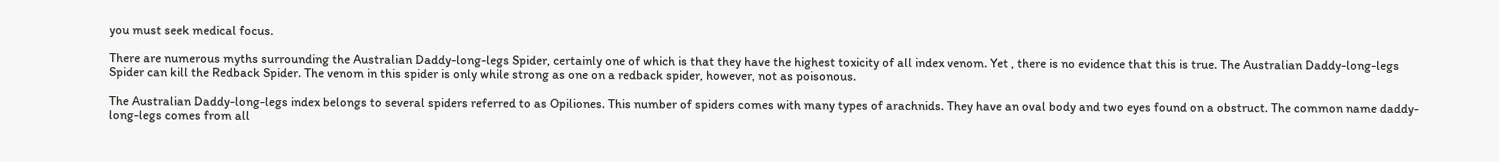you must seek medical focus.

There are numerous myths surrounding the Australian Daddy-long-legs Spider, certainly one of which is that they have the highest toxicity of all index venom. Yet , there is no evidence that this is true. The Australian Daddy-long-legs Spider can kill the Redback Spider. The venom in this spider is only while strong as one on a redback spider, however, not as poisonous.

The Australian Daddy-long-legs index belongs to several spiders referred to as Opiliones. This number of spiders comes with many types of arachnids. They have an oval body and two eyes found on a obstruct. The common name daddy-long-legs comes from all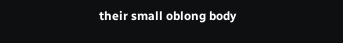their small oblong body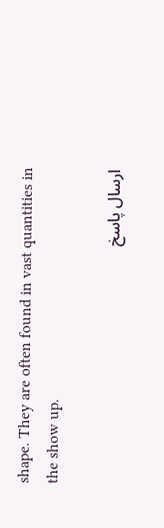shape. They are often found in vast quantities in the show up.

ارسال پاسخ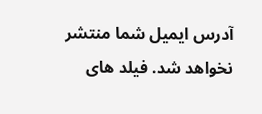آدرس ایمیل شما منتشر نخواهد شد. فیلد های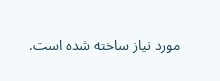مورد نیاز ساخته شده است.